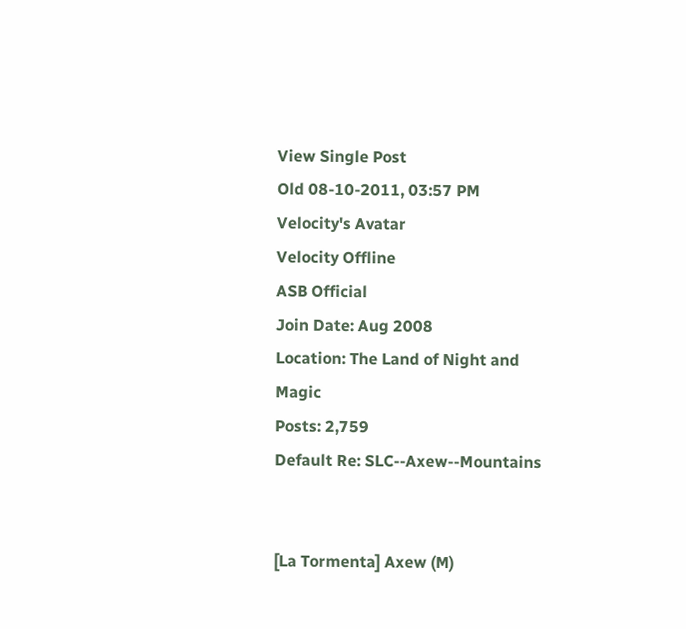View Single Post
Old 08-10-2011, 03:57 PM
Velocity's Avatar
Velocity Offline
ASB Official
Join Date: Aug 2008
Location: The Land of Night and Magic
Posts: 2,759
Default Re: SLC--Axew--Mountains


[La Tormenta] Axew (M)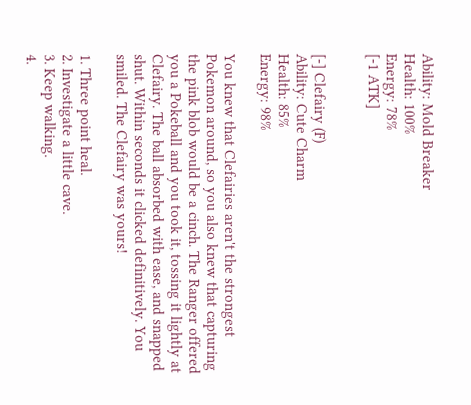Ability: Mold Breaker
Health: 100%
Energy: 78%
[-1 ATK]


[-] Clefairy (F)
Ability: Cute Charm
Health: 85%
Energy: 98%

You knew that Clefairies aren't the strongest Pokemon around, so you also knew that capturing the pink blob would be a cinch. The Ranger offered you a Pokeball and you took it, tossing it lightly at Clefairy. The ball absorbed with ease, and snapped shut. Within seconds it clicked definitively. You smiled. The Clefairy was yours!

1. Three point heal.
2. Investigate a little cave.
3. Keep walking.
4.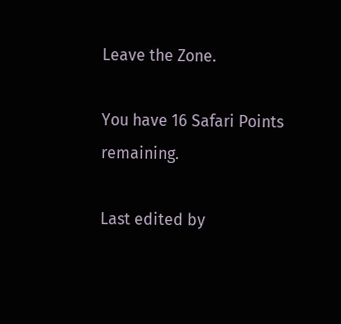Leave the Zone.

You have 16 Safari Points remaining.

Last edited by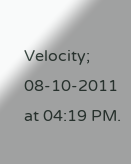Velocity; 08-10-2011 at 04:19 PM.